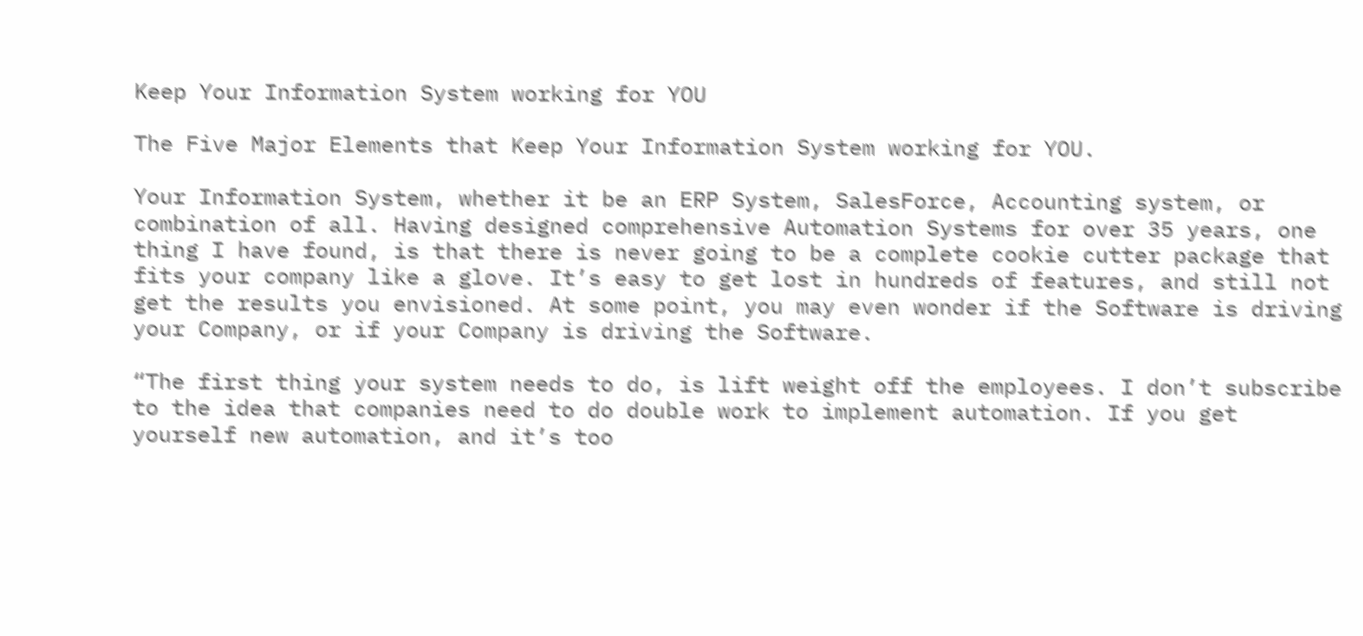Keep Your Information System working for YOU

The Five Major Elements that Keep Your Information System working for YOU.

Your Information System, whether it be an ERP System, SalesForce, Accounting system, or combination of all. Having designed comprehensive Automation Systems for over 35 years, one thing I have found, is that there is never going to be a complete cookie cutter package that fits your company like a glove. It’s easy to get lost in hundreds of features, and still not get the results you envisioned. At some point, you may even wonder if the Software is driving your Company, or if your Company is driving the Software.

“The first thing your system needs to do, is lift weight off the employees. I don’t subscribe to the idea that companies need to do double work to implement automation. If you get yourself new automation, and it’s too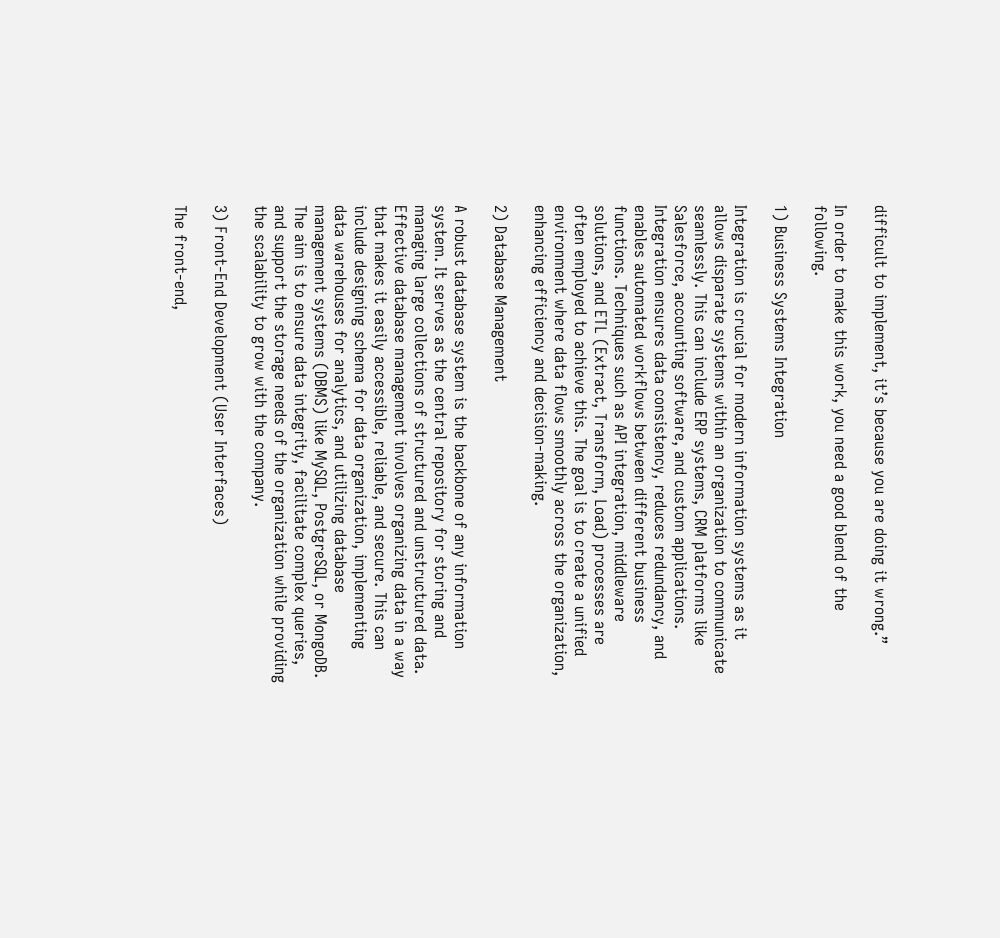difficult to implement, it’s because you are doing it wrong.”

In order to make this work, you need a good blend of the following.

1) Business Systems Integration

Integration is crucial for modern information systems as it allows disparate systems within an organization to communicate seamlessly. This can include ERP systems, CRM platforms like Salesforce, accounting software, and custom applications. Integration ensures data consistency, reduces redundancy, and enables automated workflows between different business functions. Techniques such as API integration, middleware solutions, and ETL (Extract, Transform, Load) processes are often employed to achieve this. The goal is to create a unified environment where data flows smoothly across the organization, enhancing efficiency and decision-making.

2) Database Management

A robust database system is the backbone of any information system. It serves as the central repository for storing and managing large collections of structured and unstructured data. Effective database management involves organizing data in a way that makes it easily accessible, reliable, and secure. This can include designing schema for data organization, implementing data warehouses for analytics, and utilizing database management systems (DBMS) like MySQL, PostgreSQL, or MongoDB. The aim is to ensure data integrity, facilitate complex queries, and support the storage needs of the organization while providing the scalability to grow with the company.

3) Front-End Development (User Interfaces)

The front-end,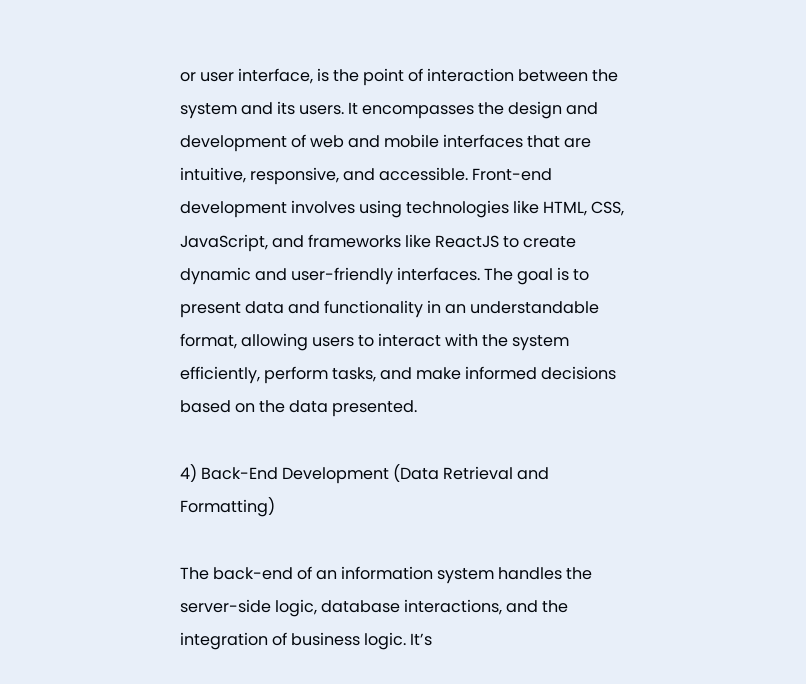or user interface, is the point of interaction between the system and its users. It encompasses the design and development of web and mobile interfaces that are intuitive, responsive, and accessible. Front-end development involves using technologies like HTML, CSS, JavaScript, and frameworks like ReactJS to create dynamic and user-friendly interfaces. The goal is to present data and functionality in an understandable format, allowing users to interact with the system efficiently, perform tasks, and make informed decisions based on the data presented.

4) Back-End Development (Data Retrieval and Formatting)

The back-end of an information system handles the server-side logic, database interactions, and the integration of business logic. It’s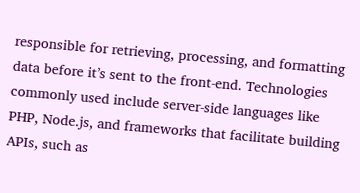responsible for retrieving, processing, and formatting data before it’s sent to the front-end. Technologies commonly used include server-side languages like PHP, Node.js, and frameworks that facilitate building APIs, such as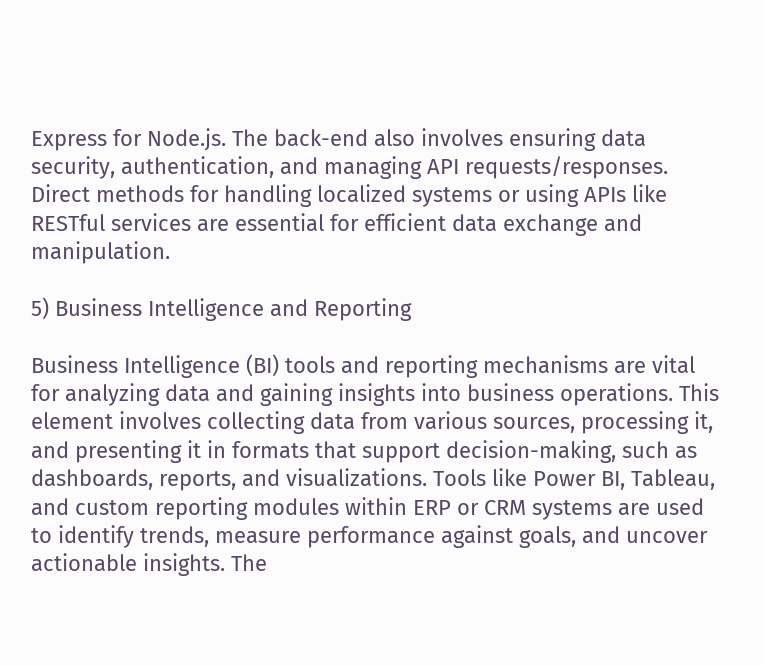Express for Node.js. The back-end also involves ensuring data security, authentication, and managing API requests/responses. Direct methods for handling localized systems or using APIs like RESTful services are essential for efficient data exchange and manipulation.

5) Business Intelligence and Reporting

Business Intelligence (BI) tools and reporting mechanisms are vital for analyzing data and gaining insights into business operations. This element involves collecting data from various sources, processing it, and presenting it in formats that support decision-making, such as dashboards, reports, and visualizations. Tools like Power BI, Tableau, and custom reporting modules within ERP or CRM systems are used to identify trends, measure performance against goals, and uncover actionable insights. The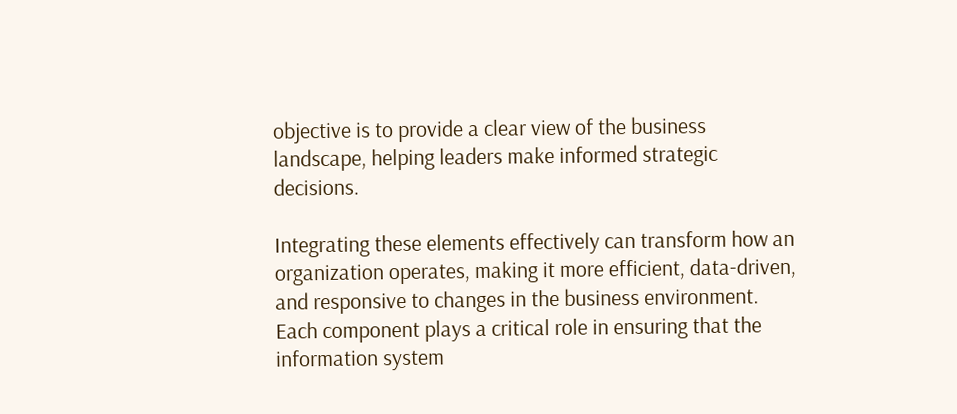objective is to provide a clear view of the business landscape, helping leaders make informed strategic decisions.

Integrating these elements effectively can transform how an organization operates, making it more efficient, data-driven, and responsive to changes in the business environment. Each component plays a critical role in ensuring that the information system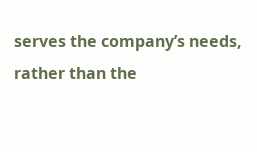serves the company’s needs, rather than the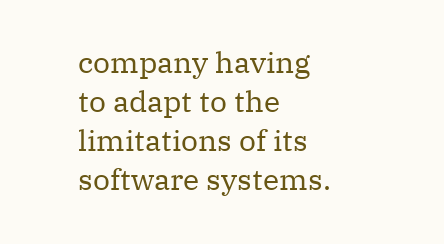company having to adapt to the limitations of its software systems.